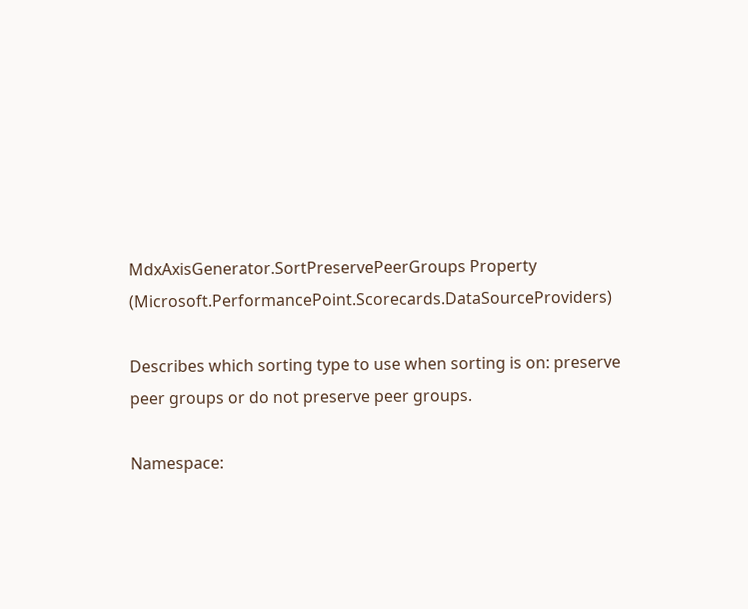MdxAxisGenerator.SortPreservePeerGroups Property (Microsoft.PerformancePoint.Scorecards.DataSourceProviders)

Describes which sorting type to use when sorting is on: preserve peer groups or do not preserve peer groups.

Namespace: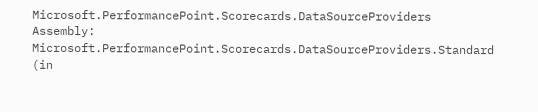Microsoft.PerformancePoint.Scorecards.DataSourceProviders
Assembly: Microsoft.PerformancePoint.Scorecards.DataSourceProviders.Standard (in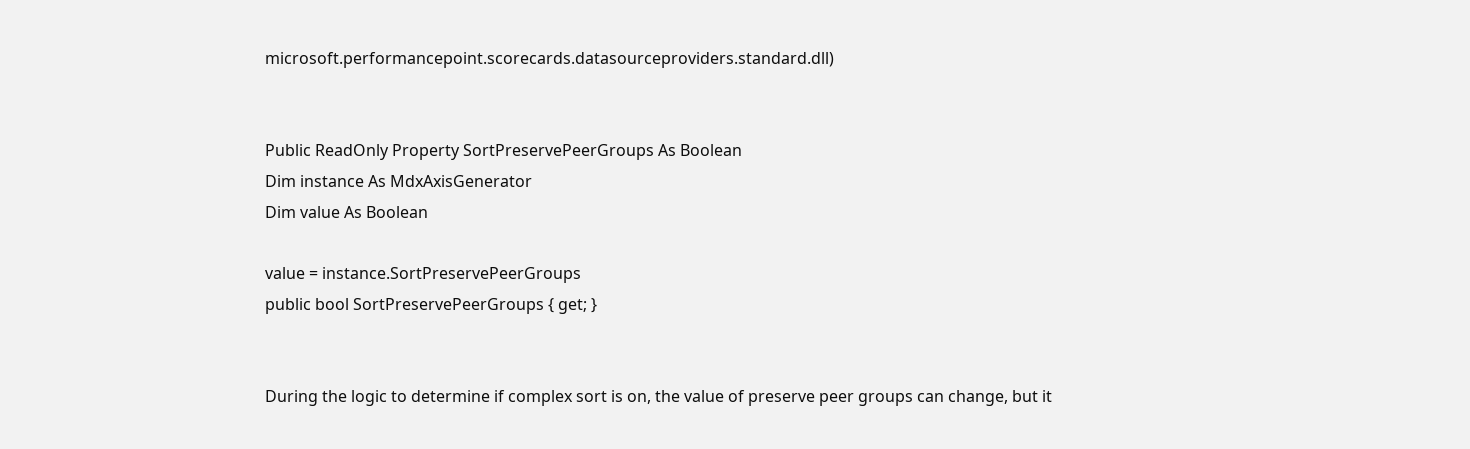microsoft.performancepoint.scorecards.datasourceproviders.standard.dll)


Public ReadOnly Property SortPreservePeerGroups As Boolean
Dim instance As MdxAxisGenerator
Dim value As Boolean

value = instance.SortPreservePeerGroups
public bool SortPreservePeerGroups { get; }


During the logic to determine if complex sort is on, the value of preserve peer groups can change, but it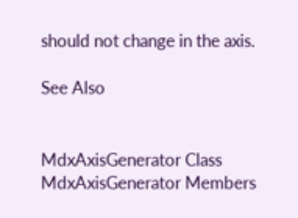should not change in the axis.

See Also


MdxAxisGenerator Class
MdxAxisGenerator Members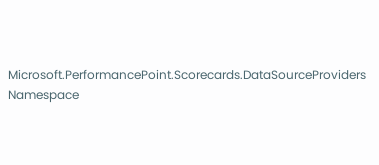Microsoft.PerformancePoint.Scorecards.DataSourceProviders Namespace